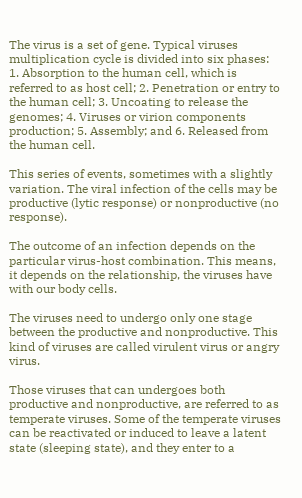The virus is a set of gene. Typical viruses multiplication cycle is divided into six phases: 1. Absorption to the human cell, which is referred to as host cell; 2. Penetration or entry to the human cell; 3. Uncoating to release the genomes; 4. Viruses or virion components production; 5. Assembly; and 6. Released from the human cell.

This series of events, sometimes with a slightly variation. The viral infection of the cells may be productive (lytic response) or nonproductive (no response).

The outcome of an infection depends on the particular virus-host combination. This means, it depends on the relationship, the viruses have with our body cells.

The viruses need to undergo only one stage between the productive and nonproductive. This kind of viruses are called virulent virus or angry virus.

Those viruses that can undergoes both productive and nonproductive, are referred to as temperate viruses. Some of the temperate viruses can be reactivated or induced to leave a latent state (sleeping state), and they enter to a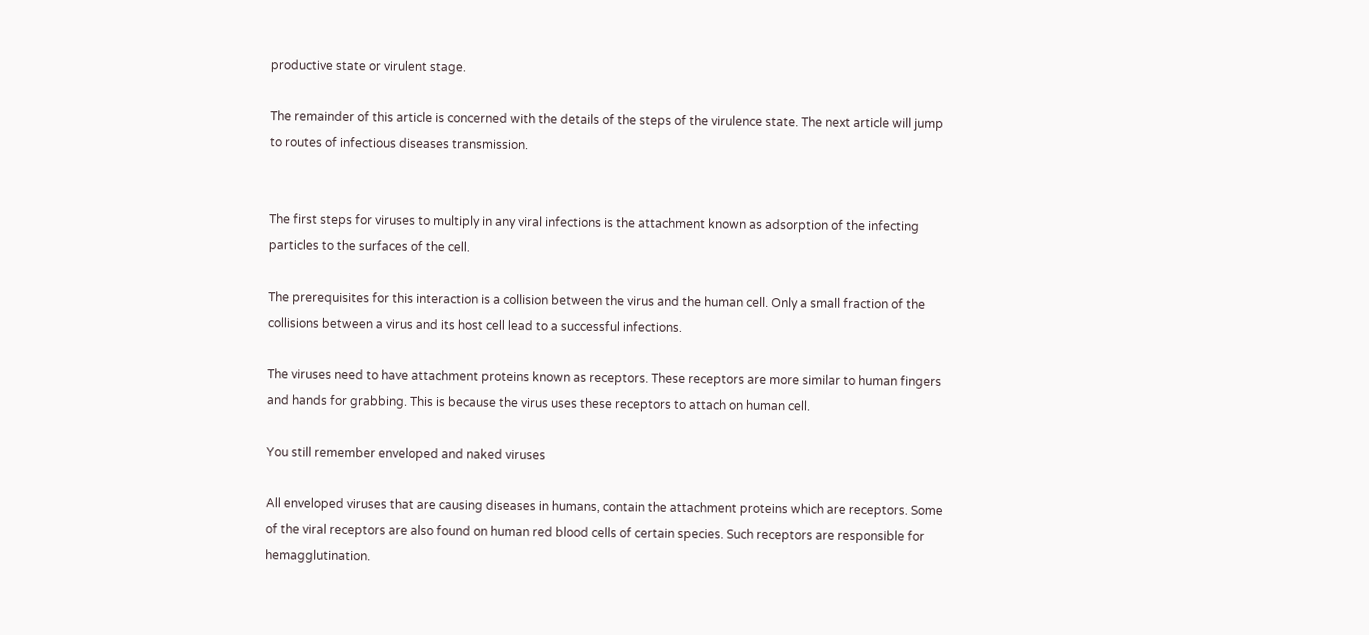productive state or virulent stage.

The remainder of this article is concerned with the details of the steps of the virulence state. The next article will jump to routes of infectious diseases transmission.


The first steps for viruses to multiply in any viral infections is the attachment known as adsorption of the infecting particles to the surfaces of the cell.

The prerequisites for this interaction is a collision between the virus and the human cell. Only a small fraction of the collisions between a virus and its host cell lead to a successful infections.

The viruses need to have attachment proteins known as receptors. These receptors are more similar to human fingers and hands for grabbing. This is because the virus uses these receptors to attach on human cell.

You still remember enveloped and naked viruses

All enveloped viruses that are causing diseases in humans, contain the attachment proteins which are receptors. Some of the viral receptors are also found on human red blood cells of certain species. Such receptors are responsible for hemagglutination.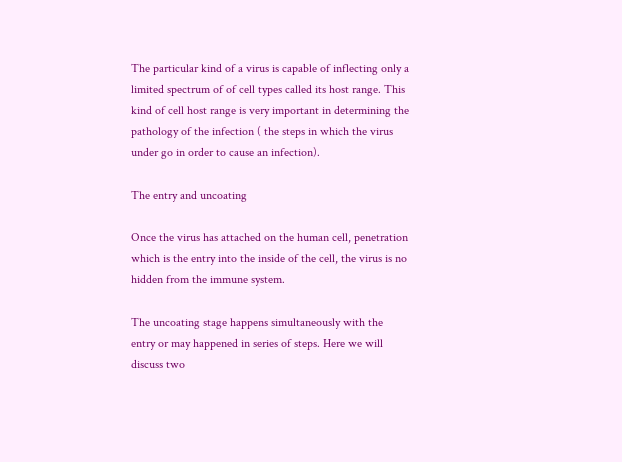The particular kind of a virus is capable of inflecting only a limited spectrum of of cell types called its host range. This kind of cell host range is very important in determining the pathology of the infection ( the steps in which the virus under go in order to cause an infection).

The entry and uncoating

Once the virus has attached on the human cell, penetration which is the entry into the inside of the cell, the virus is no hidden from the immune system.

The uncoating stage happens simultaneously with the entry or may happened in series of steps. Here we will discuss two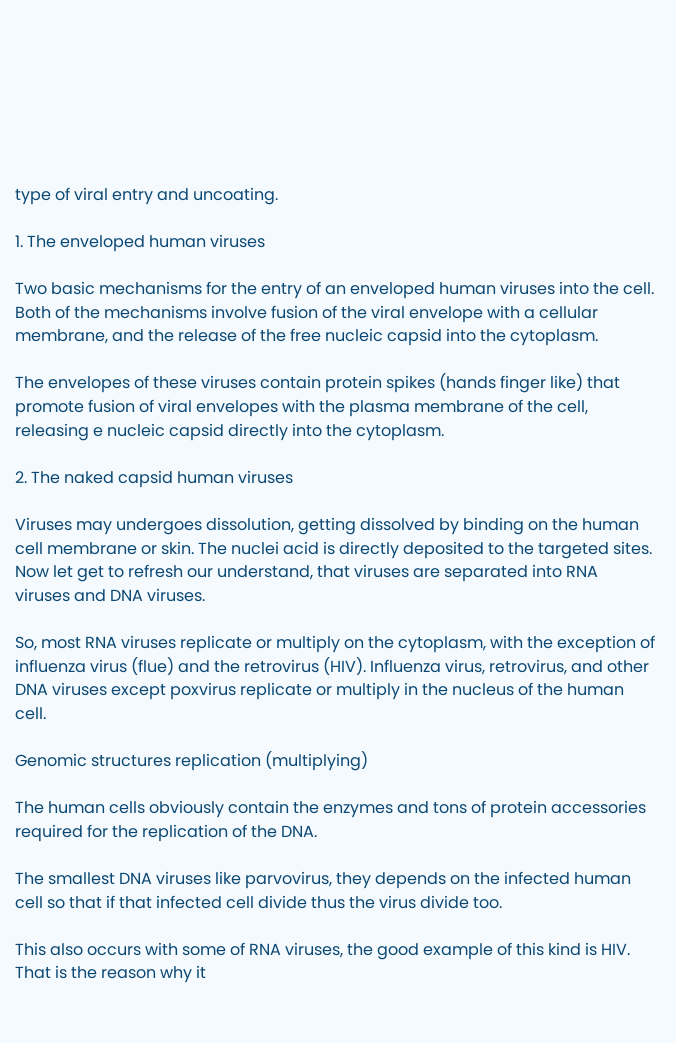type of viral entry and uncoating.

1. The enveloped human viruses

Two basic mechanisms for the entry of an enveloped human viruses into the cell. Both of the mechanisms involve fusion of the viral envelope with a cellular membrane, and the release of the free nucleic capsid into the cytoplasm.

The envelopes of these viruses contain protein spikes (hands finger like) that promote fusion of viral envelopes with the plasma membrane of the cell, releasing e nucleic capsid directly into the cytoplasm.

2. The naked capsid human viruses

Viruses may undergoes dissolution, getting dissolved by binding on the human cell membrane or skin. The nuclei acid is directly deposited to the targeted sites. Now let get to refresh our understand, that viruses are separated into RNA viruses and DNA viruses.

So, most RNA viruses replicate or multiply on the cytoplasm, with the exception of influenza virus (flue) and the retrovirus (HIV). Influenza virus, retrovirus, and other DNA viruses except poxvirus replicate or multiply in the nucleus of the human cell.

Genomic structures replication (multiplying)

The human cells obviously contain the enzymes and tons of protein accessories required for the replication of the DNA.

The smallest DNA viruses like parvovirus, they depends on the infected human cell so that if that infected cell divide thus the virus divide too.

This also occurs with some of RNA viruses, the good example of this kind is HIV. That is the reason why it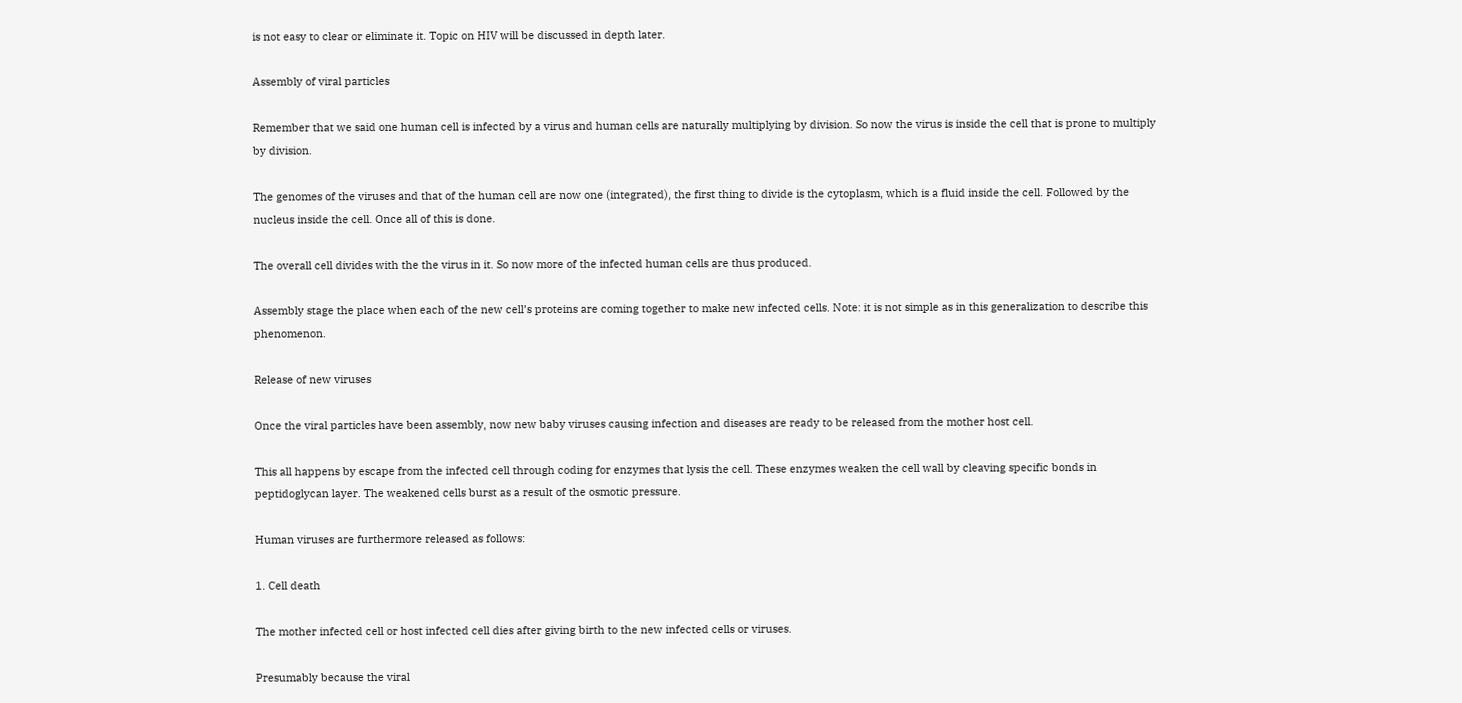is not easy to clear or eliminate it. Topic on HIV will be discussed in depth later.

Assembly of viral particles

Remember that we said one human cell is infected by a virus and human cells are naturally multiplying by division. So now the virus is inside the cell that is prone to multiply by division.

The genomes of the viruses and that of the human cell are now one (integrated), the first thing to divide is the cytoplasm, which is a fluid inside the cell. Followed by the nucleus inside the cell. Once all of this is done.

The overall cell divides with the the virus in it. So now more of the infected human cells are thus produced.

Assembly stage the place when each of the new cell’s proteins are coming together to make new infected cells. Note: it is not simple as in this generalization to describe this phenomenon.

Release of new viruses

Once the viral particles have been assembly, now new baby viruses causing infection and diseases are ready to be released from the mother host cell.

This all happens by escape from the infected cell through coding for enzymes that lysis the cell. These enzymes weaken the cell wall by cleaving specific bonds in peptidoglycan layer. The weakened cells burst as a result of the osmotic pressure.

Human viruses are furthermore released as follows:

1. Cell death

The mother infected cell or host infected cell dies after giving birth to the new infected cells or viruses.

Presumably because the viral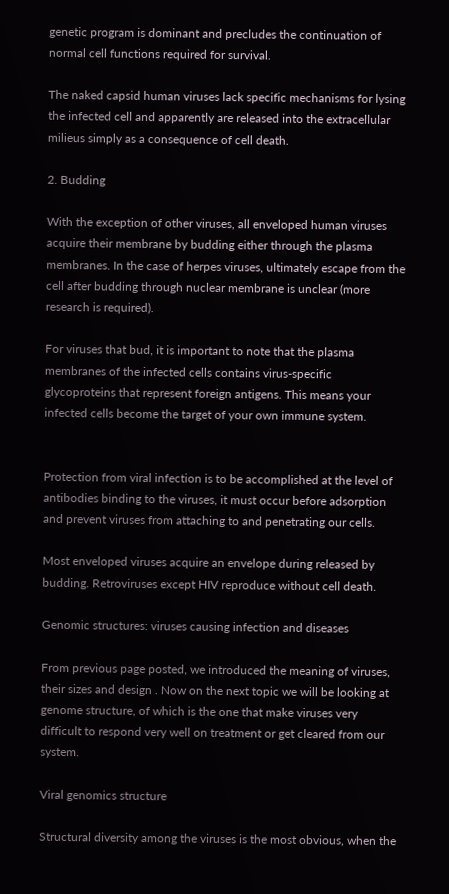genetic program is dominant and precludes the continuation of normal cell functions required for survival.

The naked capsid human viruses lack specific mechanisms for lysing the infected cell and apparently are released into the extracellular milieus simply as a consequence of cell death.

2. Budding

With the exception of other viruses, all enveloped human viruses acquire their membrane by budding either through the plasma membranes. In the case of herpes viruses, ultimately escape from the cell after budding through nuclear membrane is unclear (more research is required).

For viruses that bud, it is important to note that the plasma membranes of the infected cells contains virus-specific glycoproteins that represent foreign antigens. This means your infected cells become the target of your own immune system.


Protection from viral infection is to be accomplished at the level of antibodies binding to the viruses, it must occur before adsorption and prevent viruses from attaching to and penetrating our cells.

Most enveloped viruses acquire an envelope during released by budding. Retroviruses except HIV reproduce without cell death.

Genomic structures: viruses causing infection and diseases

From previous page posted, we introduced the meaning of viruses, their sizes and design . Now on the next topic we will be looking at genome structure, of which is the one that make viruses very difficult to respond very well on treatment or get cleared from our system.

Viral genomics structure

Structural diversity among the viruses is the most obvious, when the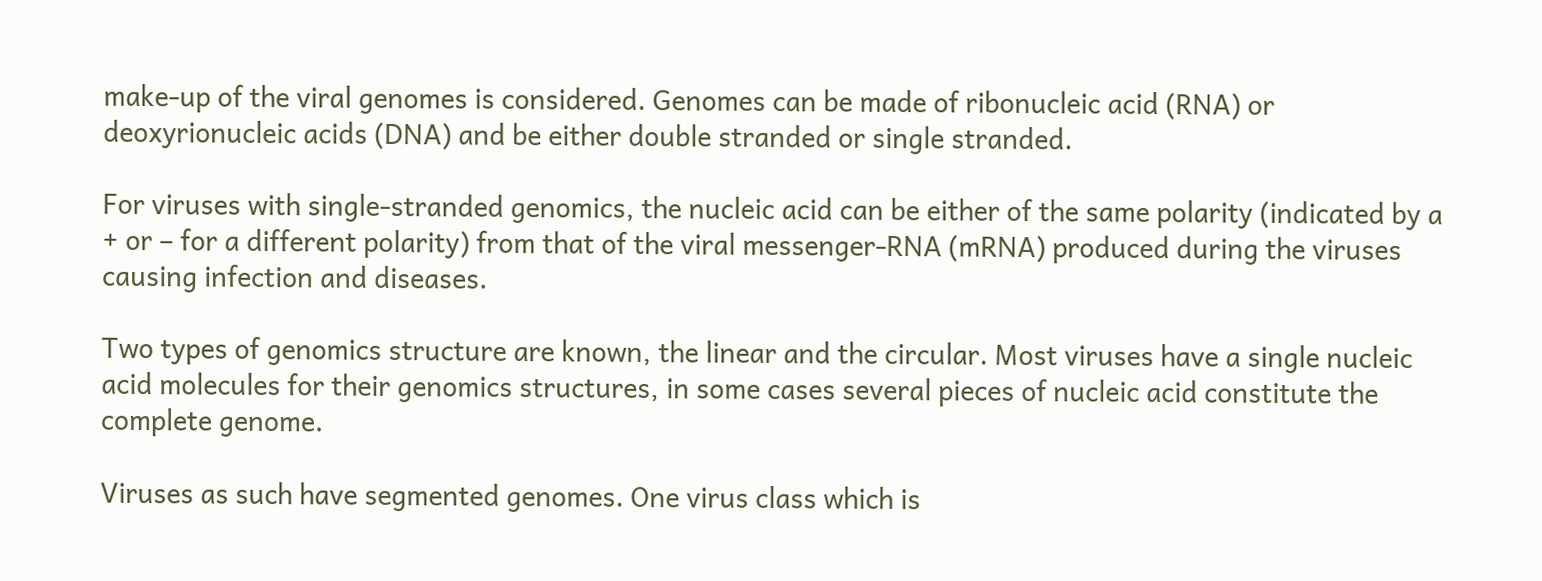make-up of the viral genomes is considered. Genomes can be made of ribonucleic acid (RNA) or deoxyrionucleic acids (DNA) and be either double stranded or single stranded.

For viruses with single-stranded genomics, the nucleic acid can be either of the same polarity (indicated by a + or – for a different polarity) from that of the viral messenger-RNA (mRNA) produced during the viruses causing infection and diseases.

Two types of genomics structure are known, the linear and the circular. Most viruses have a single nucleic acid molecules for their genomics structures, in some cases several pieces of nucleic acid constitute the complete genome.

Viruses as such have segmented genomes. One virus class which is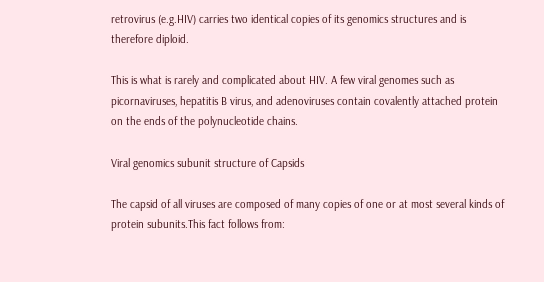retrovirus (e.g.HIV) carries two identical copies of its genomics structures and is therefore diploid.

This is what is rarely and complicated about HIV. A few viral genomes such as picornaviruses, hepatitis B virus, and adenoviruses contain covalently attached protein on the ends of the polynucleotide chains.

Viral genomics subunit structure of Capsids

The capsid of all viruses are composed of many copies of one or at most several kinds of protein subunits.This fact follows from: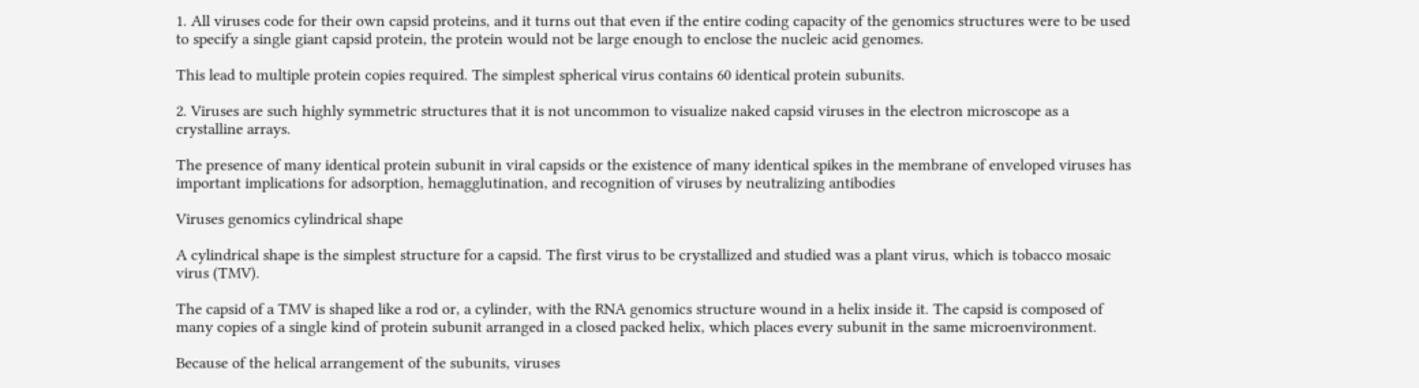1. All viruses code for their own capsid proteins, and it turns out that even if the entire coding capacity of the genomics structures were to be used to specify a single giant capsid protein, the protein would not be large enough to enclose the nucleic acid genomes.

This lead to multiple protein copies required. The simplest spherical virus contains 60 identical protein subunits.

2. Viruses are such highly symmetric structures that it is not uncommon to visualize naked capsid viruses in the electron microscope as a crystalline arrays.

The presence of many identical protein subunit in viral capsids or the existence of many identical spikes in the membrane of enveloped viruses has important implications for adsorption, hemagglutination, and recognition of viruses by neutralizing antibodies

Viruses genomics cylindrical shape

A cylindrical shape is the simplest structure for a capsid. The first virus to be crystallized and studied was a plant virus, which is tobacco mosaic virus (TMV).

The capsid of a TMV is shaped like a rod or, a cylinder, with the RNA genomics structure wound in a helix inside it. The capsid is composed of many copies of a single kind of protein subunit arranged in a closed packed helix, which places every subunit in the same microenvironment.

Because of the helical arrangement of the subunits, viruses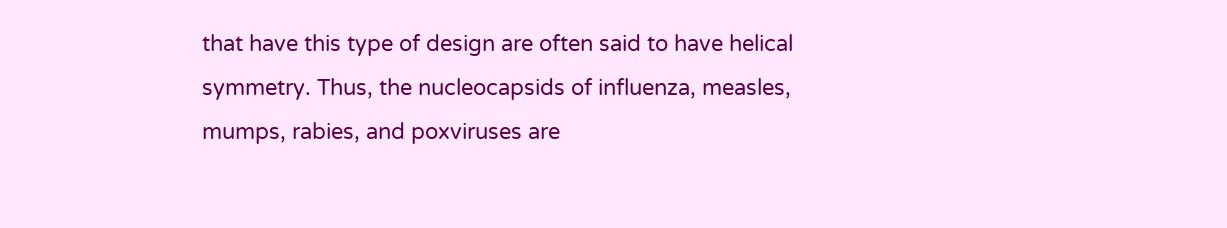that have this type of design are often said to have helical symmetry. Thus, the nucleocapsids of influenza, measles, mumps, rabies, and poxviruses are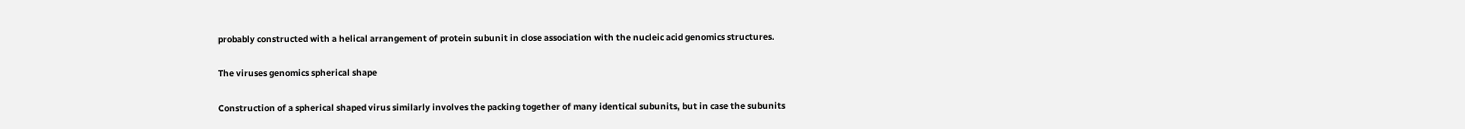probably constructed with a helical arrangement of protein subunit in close association with the nucleic acid genomics structures.

The viruses genomics spherical shape

Construction of a spherical shaped virus similarly involves the packing together of many identical subunits, but in case the subunits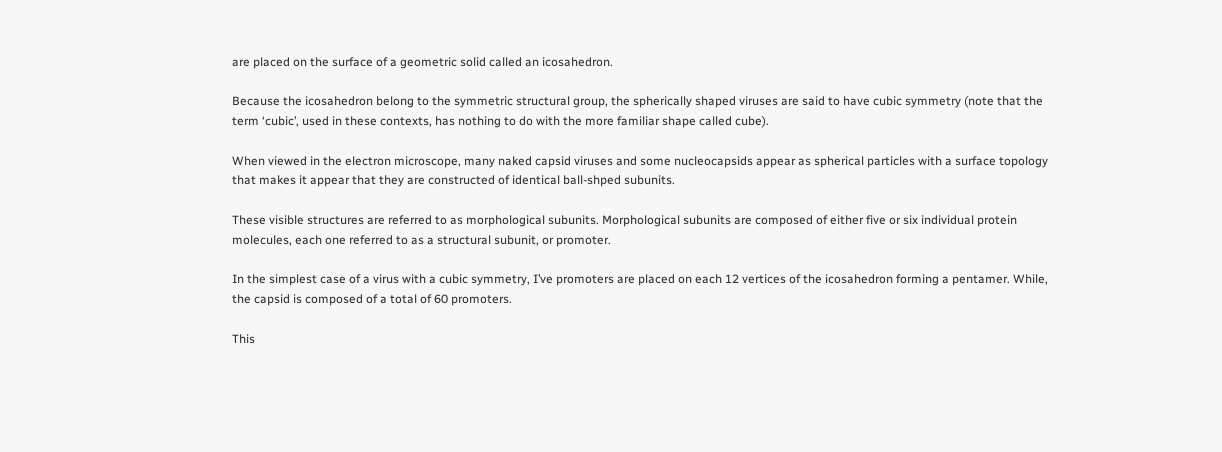are placed on the surface of a geometric solid called an icosahedron.

Because the icosahedron belong to the symmetric structural group, the spherically shaped viruses are said to have cubic symmetry (note that the term ‘cubic’, used in these contexts, has nothing to do with the more familiar shape called cube).

When viewed in the electron microscope, many naked capsid viruses and some nucleocapsids appear as spherical particles with a surface topology that makes it appear that they are constructed of identical ball-shped subunits.

These visible structures are referred to as morphological subunits. Morphological subunits are composed of either five or six individual protein molecules, each one referred to as a structural subunit, or promoter.

In the simplest case of a virus with a cubic symmetry, I’ve promoters are placed on each 12 vertices of the icosahedron forming a pentamer. While, the capsid is composed of a total of 60 promoters.

This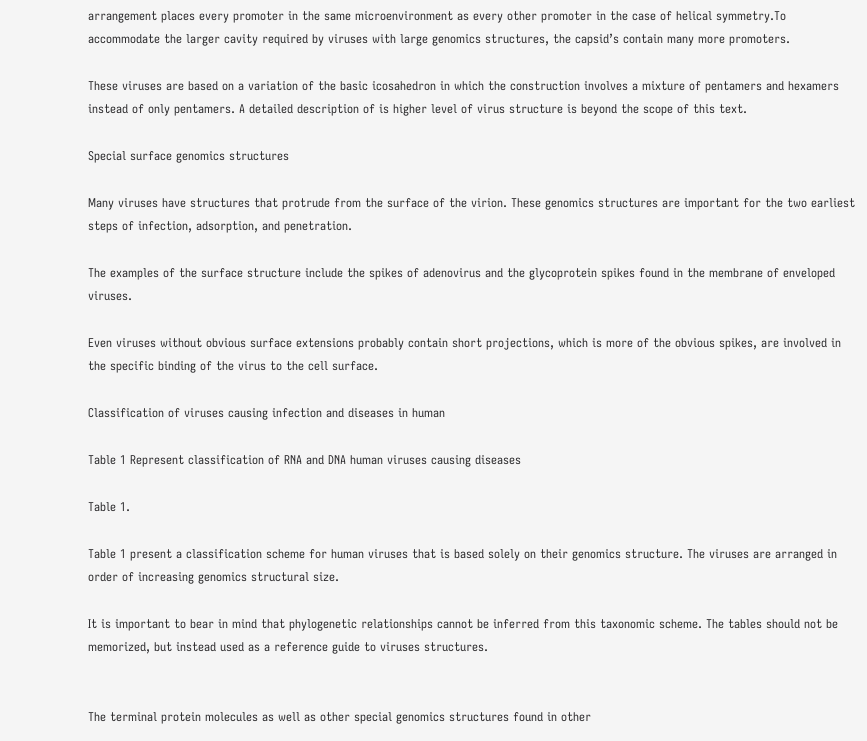arrangement places every promoter in the same microenvironment as every other promoter in the case of helical symmetry.To accommodate the larger cavity required by viruses with large genomics structures, the capsid’s contain many more promoters.

These viruses are based on a variation of the basic icosahedron in which the construction involves a mixture of pentamers and hexamers instead of only pentamers. A detailed description of is higher level of virus structure is beyond the scope of this text.

Special surface genomics structures

Many viruses have structures that protrude from the surface of the virion. These genomics structures are important for the two earliest steps of infection, adsorption, and penetration.

The examples of the surface structure include the spikes of adenovirus and the glycoprotein spikes found in the membrane of enveloped viruses.

Even viruses without obvious surface extensions probably contain short projections, which is more of the obvious spikes, are involved in the specific binding of the virus to the cell surface.

Classification of viruses causing infection and diseases in human

Table 1 Represent classification of RNA and DNA human viruses causing diseases

Table 1.

Table 1 present a classification scheme for human viruses that is based solely on their genomics structure. The viruses are arranged in order of increasing genomics structural size.

It is important to bear in mind that phylogenetic relationships cannot be inferred from this taxonomic scheme. The tables should not be memorized, but instead used as a reference guide to viruses structures.


The terminal protein molecules as well as other special genomics structures found in other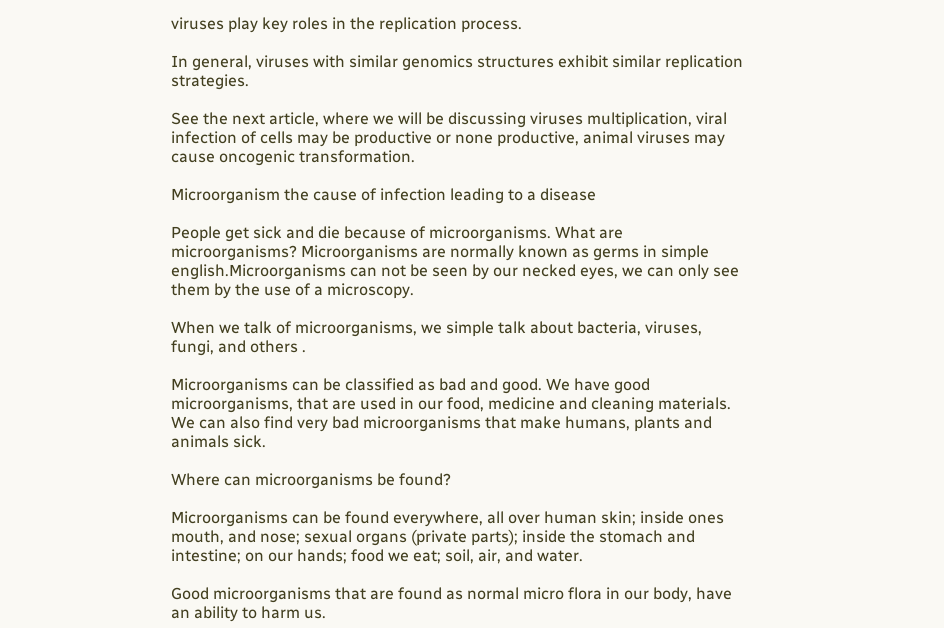viruses play key roles in the replication process.

In general, viruses with similar genomics structures exhibit similar replication strategies.

See the next article, where we will be discussing viruses multiplication, viral infection of cells may be productive or none productive, animal viruses may cause oncogenic transformation.

Microorganism the cause of infection leading to a disease

People get sick and die because of microorganisms. What are microorganisms? Microorganisms are normally known as germs in simple english.Microorganisms can not be seen by our necked eyes, we can only see them by the use of a microscopy.

When we talk of microorganisms, we simple talk about bacteria, viruses, fungi, and others .

Microorganisms can be classified as bad and good. We have good microorganisms, that are used in our food, medicine and cleaning materials. We can also find very bad microorganisms that make humans, plants and animals sick.

Where can microorganisms be found?

Microorganisms can be found everywhere, all over human skin; inside ones mouth, and nose; sexual organs (private parts); inside the stomach and intestine; on our hands; food we eat; soil, air, and water.

Good microorganisms that are found as normal micro flora in our body, have an ability to harm us.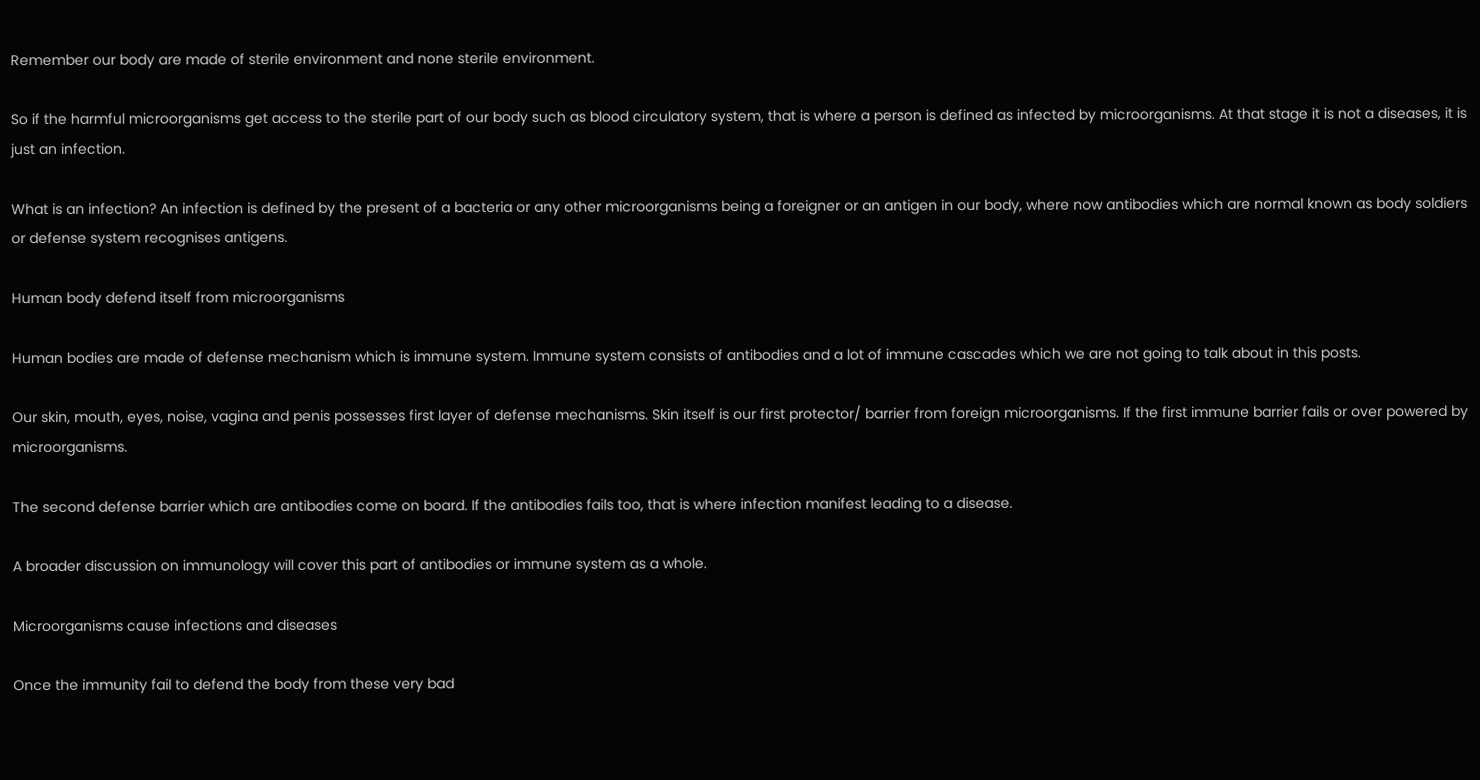Remember our body are made of sterile environment and none sterile environment.

So if the harmful microorganisms get access to the sterile part of our body such as blood circulatory system, that is where a person is defined as infected by microorganisms. At that stage it is not a diseases, it is just an infection.

What is an infection? An infection is defined by the present of a bacteria or any other microorganisms being a foreigner or an antigen in our body, where now antibodies which are normal known as body soldiers or defense system recognises antigens.

Human body defend itself from microorganisms

Human bodies are made of defense mechanism which is immune system. Immune system consists of antibodies and a lot of immune cascades which we are not going to talk about in this posts.

Our skin, mouth, eyes, noise, vagina and penis possesses first layer of defense mechanisms. Skin itself is our first protector/ barrier from foreign microorganisms. If the first immune barrier fails or over powered by microorganisms.

The second defense barrier which are antibodies come on board. If the antibodies fails too, that is where infection manifest leading to a disease.

A broader discussion on immunology will cover this part of antibodies or immune system as a whole.

Microorganisms cause infections and diseases

Once the immunity fail to defend the body from these very bad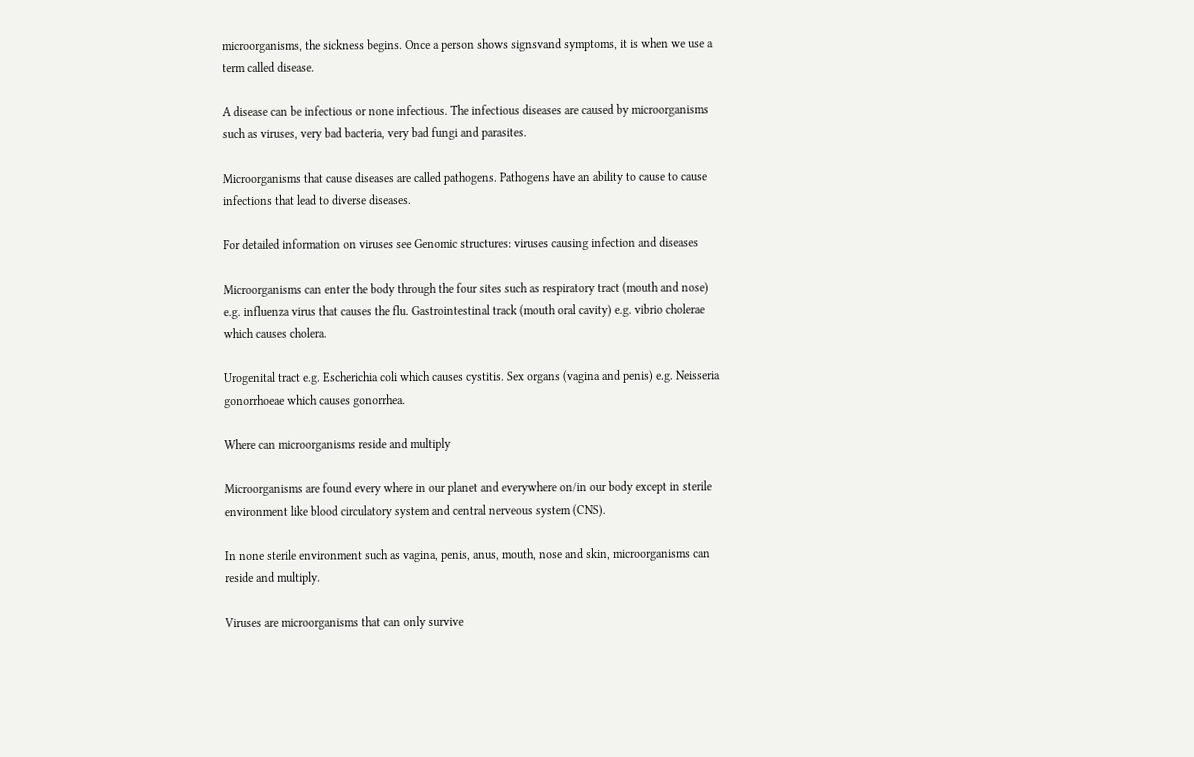microorganisms, the sickness begins. Once a person shows signsvand symptoms, it is when we use a term called disease.

A disease can be infectious or none infectious. The infectious diseases are caused by microorganisms such as viruses, very bad bacteria, very bad fungi and parasites.

Microorganisms that cause diseases are called pathogens. Pathogens have an ability to cause to cause infections that lead to diverse diseases.

For detailed information on viruses see Genomic structures: viruses causing infection and diseases

Microorganisms can enter the body through the four sites such as respiratory tract (mouth and nose) e.g. influenza virus that causes the flu. Gastrointestinal track (mouth oral cavity) e.g. vibrio cholerae which causes cholera.

Urogenital tract e.g. Escherichia coli which causes cystitis. Sex organs (vagina and penis) e.g. Neisseria gonorrhoeae which causes gonorrhea.

Where can microorganisms reside and multiply

Microorganisms are found every where in our planet and everywhere on/in our body except in sterile environment like blood circulatory system and central nerveous system (CNS).

In none sterile environment such as vagina, penis, anus, mouth, nose and skin, microorganisms can reside and multiply.

Viruses are microorganisms that can only survive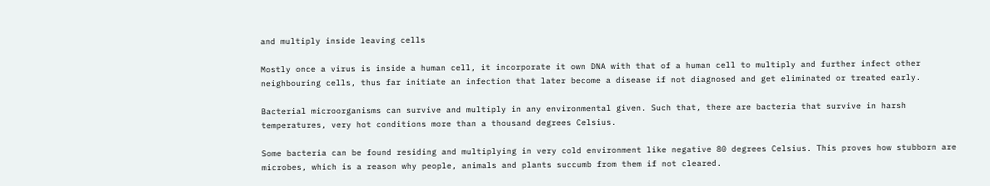and multiply inside leaving cells

Mostly once a virus is inside a human cell, it incorporate it own DNA with that of a human cell to multiply and further infect other neighbouring cells, thus far initiate an infection that later become a disease if not diagnosed and get eliminated or treated early.

Bacterial microorganisms can survive and multiply in any environmental given. Such that, there are bacteria that survive in harsh temperatures, very hot conditions more than a thousand degrees Celsius.

Some bacteria can be found residing and multiplying in very cold environment like negative 80 degrees Celsius. This proves how stubborn are microbes, which is a reason why people, animals and plants succumb from them if not cleared.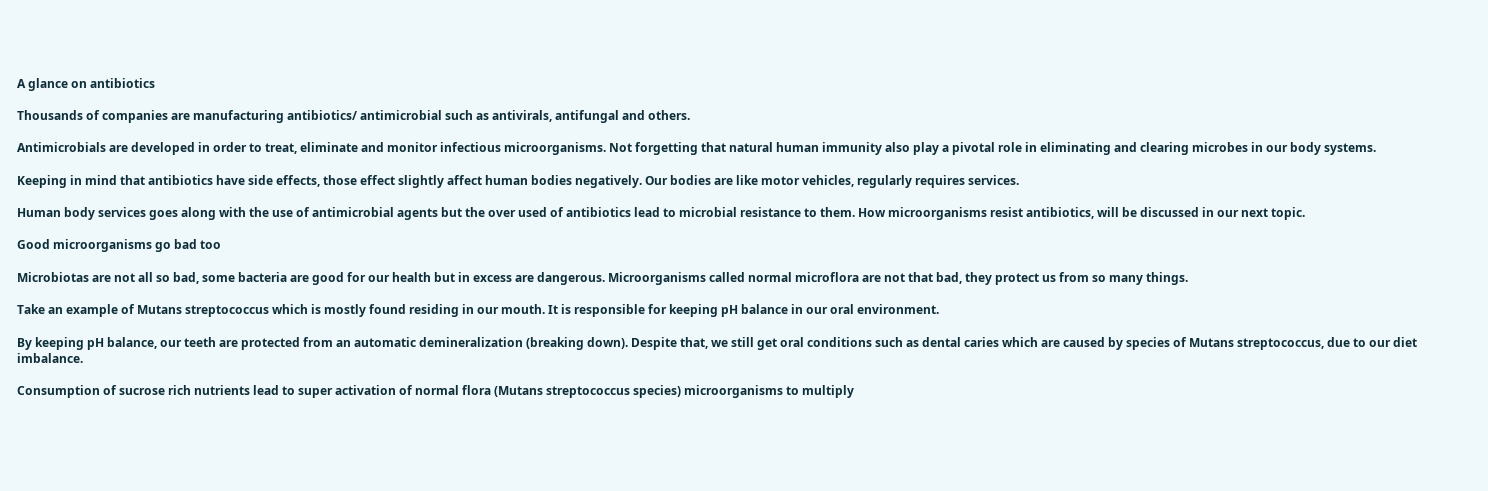A glance on antibiotics

Thousands of companies are manufacturing antibiotics/ antimicrobial such as antivirals, antifungal and others.

Antimicrobials are developed in order to treat, eliminate and monitor infectious microorganisms. Not forgetting that natural human immunity also play a pivotal role in eliminating and clearing microbes in our body systems.

Keeping in mind that antibiotics have side effects, those effect slightly affect human bodies negatively. Our bodies are like motor vehicles, regularly requires services.

Human body services goes along with the use of antimicrobial agents but the over used of antibiotics lead to microbial resistance to them. How microorganisms resist antibiotics, will be discussed in our next topic.

Good microorganisms go bad too

Microbiotas are not all so bad, some bacteria are good for our health but in excess are dangerous. Microorganisms called normal microflora are not that bad, they protect us from so many things.

Take an example of Mutans streptococcus which is mostly found residing in our mouth. It is responsible for keeping pH balance in our oral environment.

By keeping pH balance, our teeth are protected from an automatic demineralization (breaking down). Despite that, we still get oral conditions such as dental caries which are caused by species of Mutans streptococcus, due to our diet imbalance.

Consumption of sucrose rich nutrients lead to super activation of normal flora (Mutans streptococcus species) microorganisms to multiply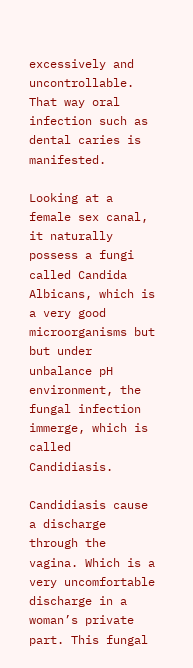excessively and uncontrollable. That way oral infection such as dental caries is manifested.

Looking at a female sex canal, it naturally possess a fungi called Candida Albicans, which is a very good microorganisms but but under unbalance pH environment, the fungal infection immerge, which is called Candidiasis.

Candidiasis cause a discharge through the vagina. Which is a very uncomfortable discharge in a woman’s private part. This fungal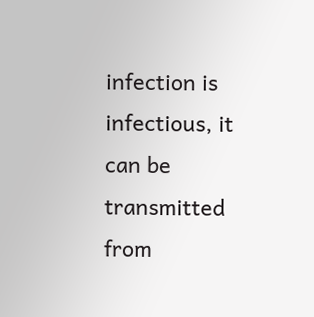infection is infectious, it can be transmitted from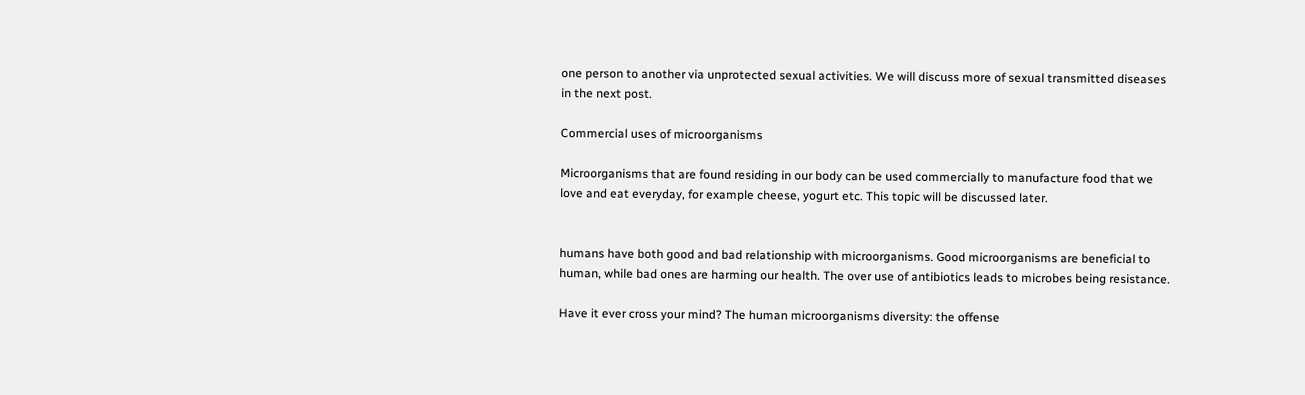one person to another via unprotected sexual activities. We will discuss more of sexual transmitted diseases in the next post.

Commercial uses of microorganisms

Microorganisms that are found residing in our body can be used commercially to manufacture food that we love and eat everyday, for example cheese, yogurt etc. This topic will be discussed later.


humans have both good and bad relationship with microorganisms. Good microorganisms are beneficial to human, while bad ones are harming our health. The over use of antibiotics leads to microbes being resistance.

Have it ever cross your mind? The human microorganisms diversity: the offense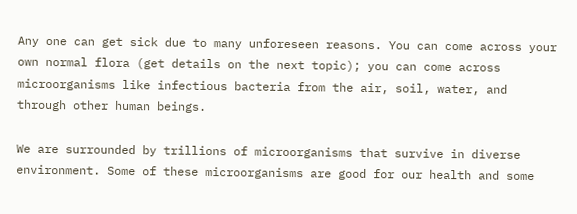Any one can get sick due to many unforeseen reasons. You can come across your own normal flora (get details on the next topic); you can come across microorganisms like infectious bacteria from the air, soil, water, and through other human beings.

We are surrounded by trillions of microorganisms that survive in diverse environment. Some of these microorganisms are good for our health and some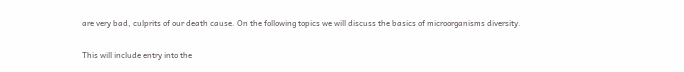are very bad, culprits of our death cause. On the following topics we will discuss the basics of microorganisms diversity.

This will include entry into the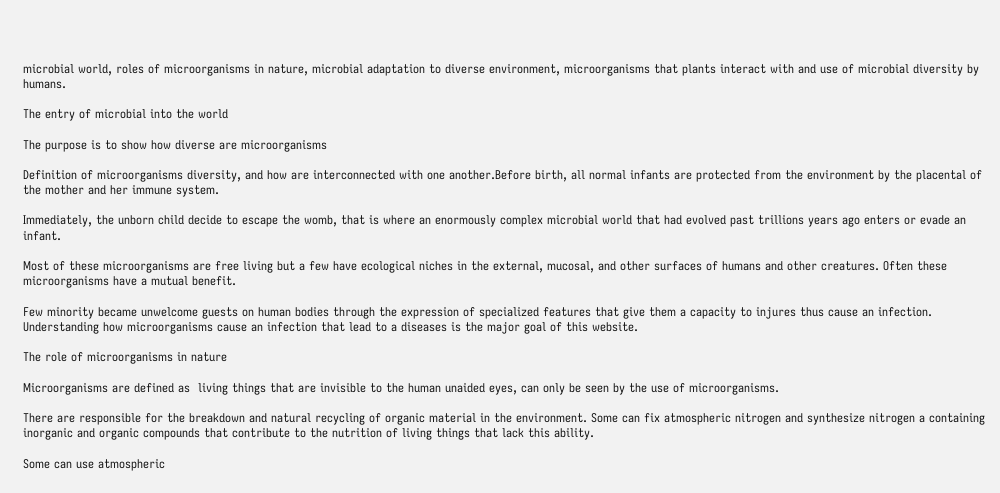microbial world, roles of microorganisms in nature, microbial adaptation to diverse environment, microorganisms that plants interact with and use of microbial diversity by humans.

The entry of microbial into the world

The purpose is to show how diverse are microorganisms

Definition of microorganisms diversity, and how are interconnected with one another.Before birth, all normal infants are protected from the environment by the placental of the mother and her immune system.

Immediately, the unborn child decide to escape the womb, that is where an enormously complex microbial world that had evolved past trillions years ago enters or evade an infant.

Most of these microorganisms are free living but a few have ecological niches in the external, mucosal, and other surfaces of humans and other creatures. Often these microorganisms have a mutual benefit.

Few minority became unwelcome guests on human bodies through the expression of specialized features that give them a capacity to injures thus cause an infection. Understanding how microorganisms cause an infection that lead to a diseases is the major goal of this website.

The role of microorganisms in nature

Microorganisms are defined as  living things that are invisible to the human unaided eyes, can only be seen by the use of microorganisms.

There are responsible for the breakdown and natural recycling of organic material in the environment. Some can fix atmospheric nitrogen and synthesize nitrogen a containing inorganic and organic compounds that contribute to the nutrition of living things that lack this ability.

Some can use atmospheric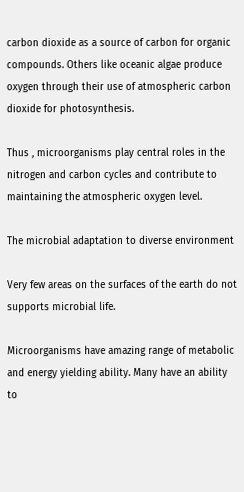carbon dioxide as a source of carbon for organic compounds. Others like oceanic algae produce oxygen through their use of atmospheric carbon dioxide for photosynthesis.

Thus , microorganisms play central roles in the nitrogen and carbon cycles and contribute to maintaining the atmospheric oxygen level.

The microbial adaptation to diverse environment

Very few areas on the surfaces of the earth do not supports microbial life.

Microorganisms have amazing range of metabolic and energy yielding ability. Many have an ability to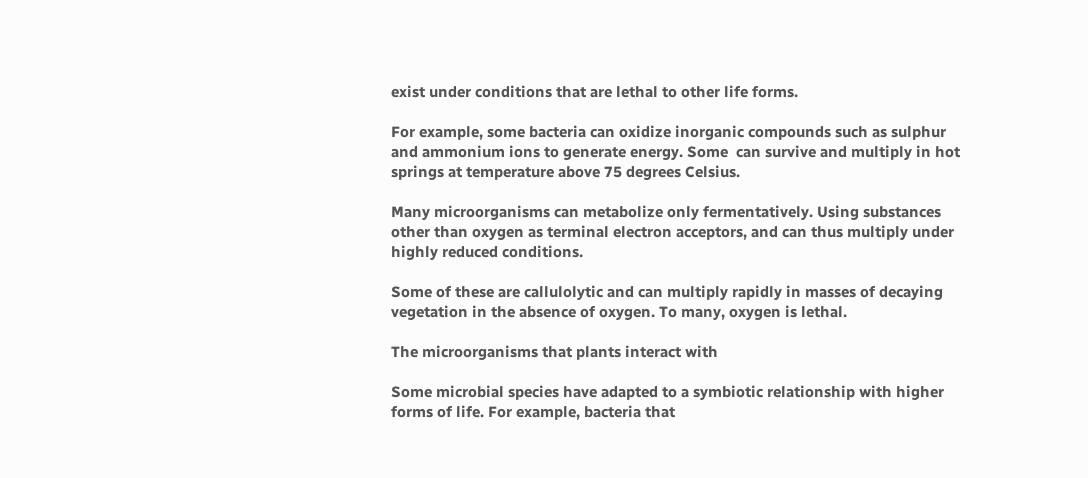exist under conditions that are lethal to other life forms.

For example, some bacteria can oxidize inorganic compounds such as sulphur and ammonium ions to generate energy. Some  can survive and multiply in hot springs at temperature above 75 degrees Celsius.

Many microorganisms can metabolize only fermentatively. Using substances other than oxygen as terminal electron acceptors, and can thus multiply under highly reduced conditions.

Some of these are callulolytic and can multiply rapidly in masses of decaying vegetation in the absence of oxygen. To many, oxygen is lethal.

The microorganisms that plants interact with

Some microbial species have adapted to a symbiotic relationship with higher forms of life. For example, bacteria that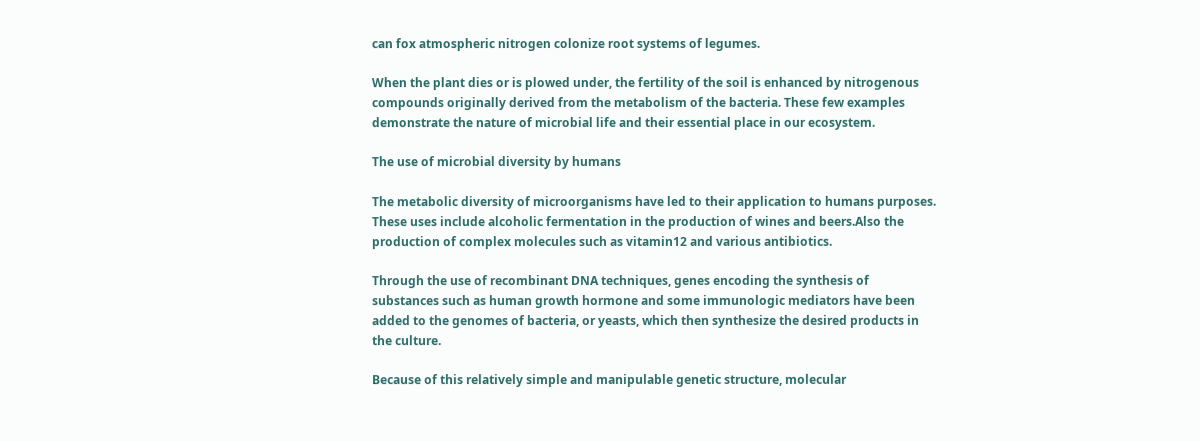can fox atmospheric nitrogen colonize root systems of legumes.

When the plant dies or is plowed under, the fertility of the soil is enhanced by nitrogenous compounds originally derived from the metabolism of the bacteria. These few examples demonstrate the nature of microbial life and their essential place in our ecosystem.

The use of microbial diversity by humans

The metabolic diversity of microorganisms have led to their application to humans purposes. These uses include alcoholic fermentation in the production of wines and beers.Also the production of complex molecules such as vitamin12 and various antibiotics.

Through the use of recombinant DNA techniques, genes encoding the synthesis of substances such as human growth hormone and some immunologic mediators have been added to the genomes of bacteria, or yeasts, which then synthesize the desired products in the culture.

Because of this relatively simple and manipulable genetic structure, molecular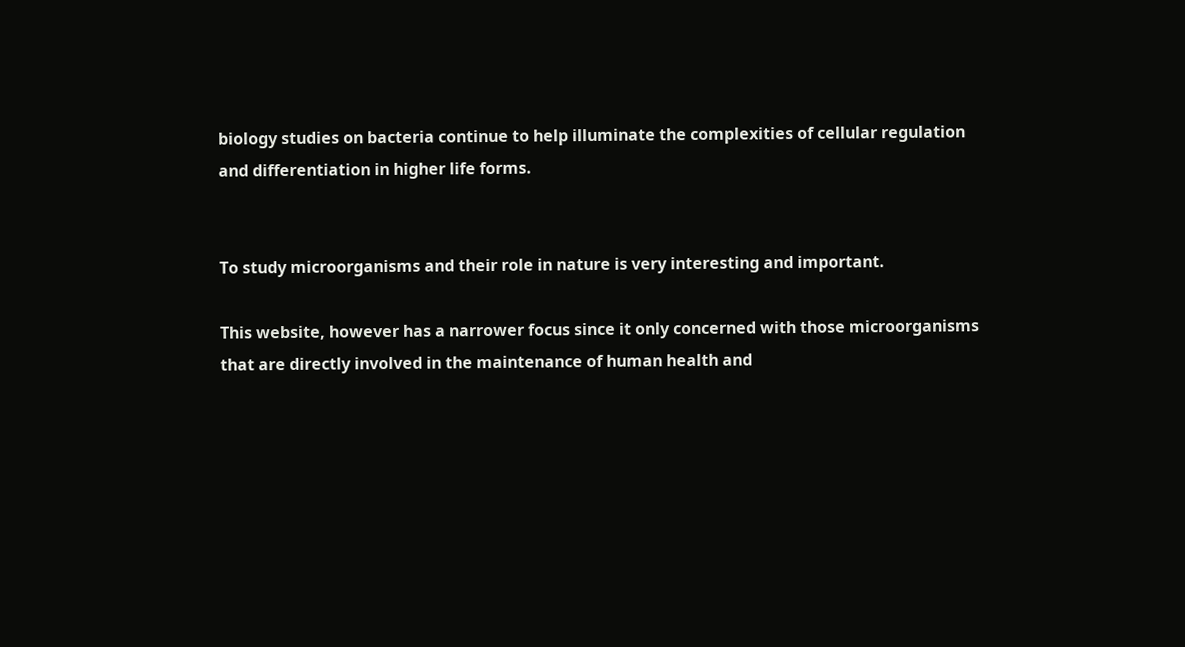biology studies on bacteria continue to help illuminate the complexities of cellular regulation and differentiation in higher life forms.


To study microorganisms and their role in nature is very interesting and important.

This website, however has a narrower focus since it only concerned with those microorganisms that are directly involved in the maintenance of human health and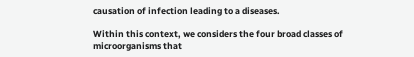causation of infection leading to a diseases.

Within this context, we considers the four broad classes of microorganisms that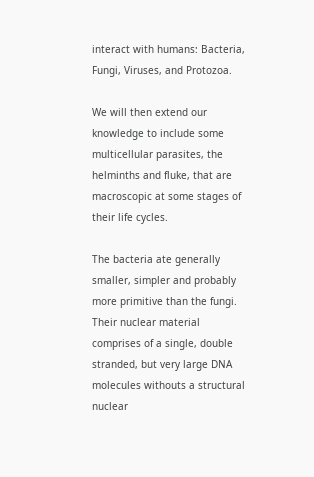interact with humans: Bacteria, Fungi, Viruses, and Protozoa.

We will then extend our knowledge to include some multicellular parasites, the helminths and fluke, that are macroscopic at some stages of their life cycles.

The bacteria ate generally smaller, simpler and probably more primitive than the fungi. Their nuclear material comprises of a single, double stranded, but very large DNA molecules withouts a structural nuclear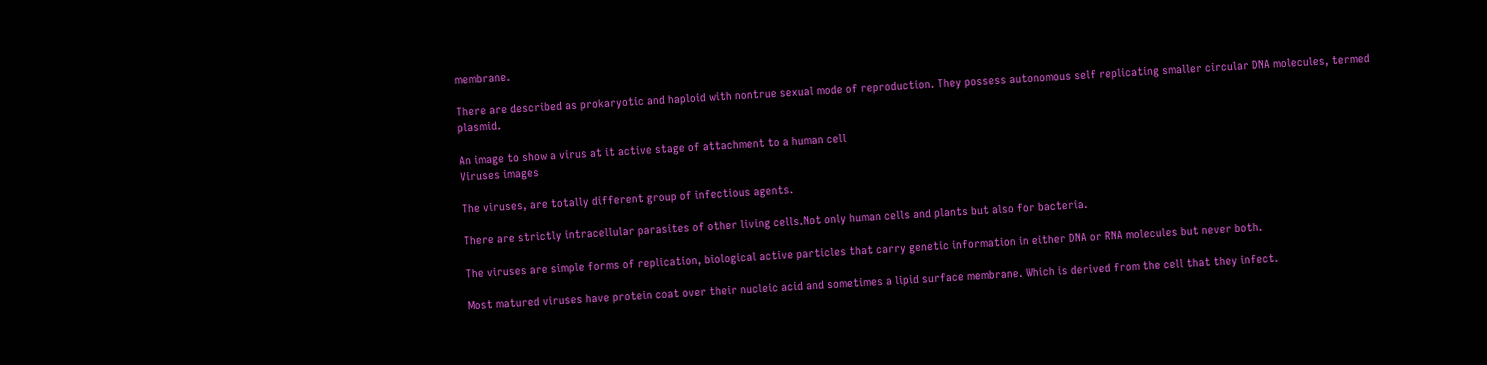membrane.

There are described as prokaryotic and haploid with nontrue sexual mode of reproduction. They possess autonomous self replicating smaller circular DNA molecules, termed plasmid.

An image to show a virus at it active stage of attachment to a human cell
Viruses images

The viruses, are totally different group of infectious agents.

There are strictly intracellular parasites of other living cells.Not only human cells and plants but also for bacteria.

The viruses are simple forms of replication, biological active particles that carry genetic information in either DNA or RNA molecules but never both.

Most matured viruses have protein coat over their nucleic acid and sometimes a lipid surface membrane. Which is derived from the cell that they infect.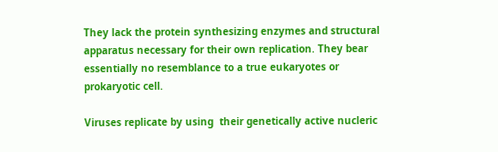They lack the protein synthesizing enzymes and structural apparatus necessary for their own replication. They bear essentially no resemblance to a true eukaryotes or prokaryotic cell.

Viruses replicate by using  their genetically active nucleric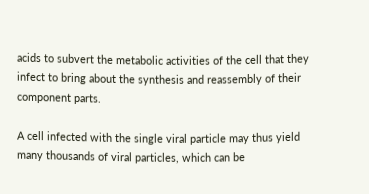acids to subvert the metabolic activities of the cell that they infect to bring about the synthesis and reassembly of their component parts.

A cell infected with the single viral particle may thus yield many thousands of viral particles, which can be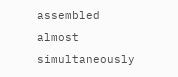assembled almost simultaneously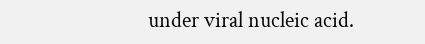under viral nucleic acid.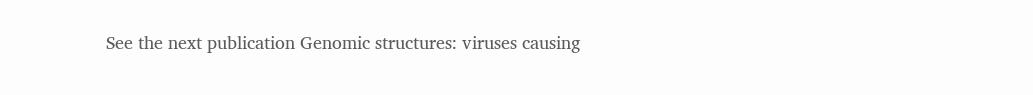See the next publication Genomic structures: viruses causing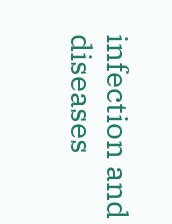infection and diseases